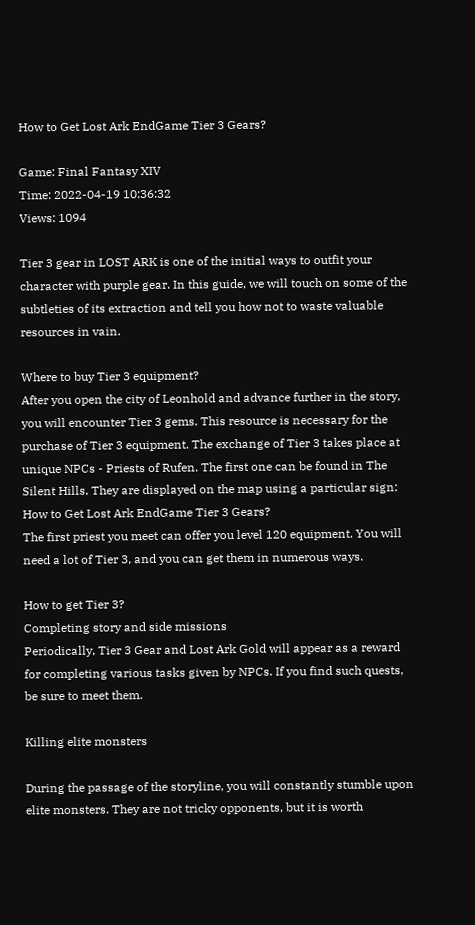How to Get Lost Ark EndGame Tier 3 Gears?

Game: Final Fantasy XIV
Time: 2022-04-19 10:36:32
Views: 1094

Tier 3 gear in LOST ARK is one of the initial ways to outfit your character with purple gear. In this guide, we will touch on some of the subtleties of its extraction and tell you how not to waste valuable resources in vain.

Where to buy Tier 3 equipment?
After you open the city of Leonhold and advance further in the story, you will encounter Tier 3 gems. This resource is necessary for the purchase of Tier 3 equipment. The exchange of Tier 3 takes place at unique NPCs - Priests of Rufen. The first one can be found in The Silent Hills. They are displayed on the map using a particular sign:
How to Get Lost Ark EndGame Tier 3 Gears?
The first priest you meet can offer you level 120 equipment. You will need a lot of Tier 3, and you can get them in numerous ways.

How to get Tier 3?
Completing story and side missions
Periodically, Tier 3 Gear and Lost Ark Gold will appear as a reward for completing various tasks given by NPCs. If you find such quests, be sure to meet them.

Killing elite monsters

During the passage of the storyline, you will constantly stumble upon elite monsters. They are not tricky opponents, but it is worth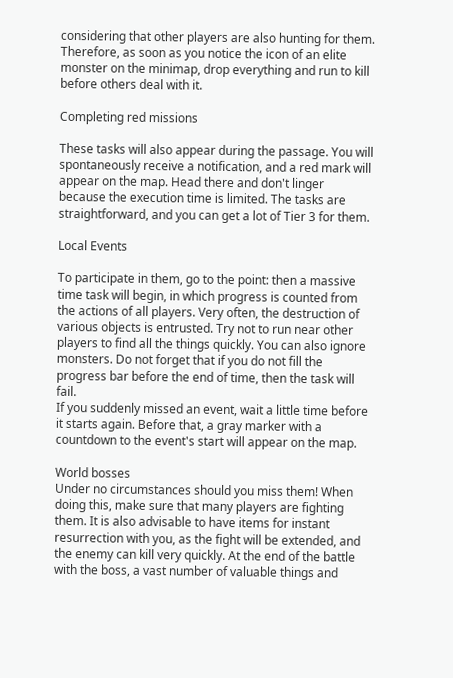considering that other players are also hunting for them. Therefore, as soon as you notice the icon of an elite monster on the minimap, drop everything and run to kill before others deal with it.

Completing red missions

These tasks will also appear during the passage. You will spontaneously receive a notification, and a red mark will appear on the map. Head there and don't linger because the execution time is limited. The tasks are straightforward, and you can get a lot of Tier 3 for them.

Local Events

To participate in them, go to the point: then a massive time task will begin, in which progress is counted from the actions of all players. Very often, the destruction of various objects is entrusted. Try not to run near other players to find all the things quickly. You can also ignore monsters. Do not forget that if you do not fill the progress bar before the end of time, then the task will fail.
If you suddenly missed an event, wait a little time before it starts again. Before that, a gray marker with a countdown to the event's start will appear on the map.

World bosses
Under no circumstances should you miss them! When doing this, make sure that many players are fighting them. It is also advisable to have items for instant resurrection with you, as the fight will be extended, and the enemy can kill very quickly. At the end of the battle with the boss, a vast number of valuable things and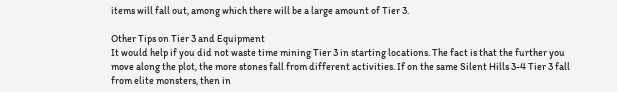items will fall out, among which there will be a large amount of Tier 3.

Other Tips on Tier 3 and Equipment
It would help if you did not waste time mining Tier 3 in starting locations. The fact is that the further you move along the plot, the more stones fall from different activities. If on the same Silent Hills 3-4 Tier 3 fall from elite monsters, then in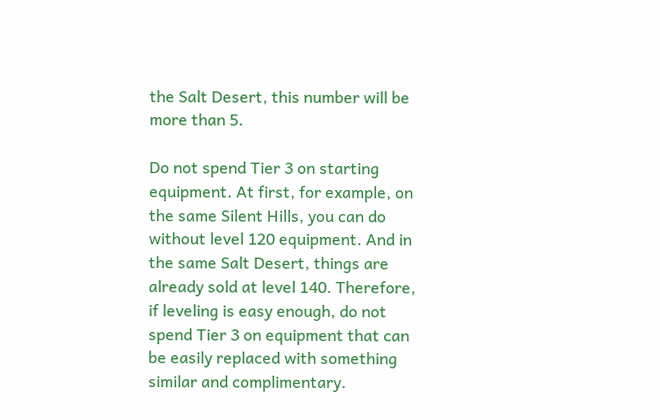the Salt Desert, this number will be more than 5.

Do not spend Tier 3 on starting equipment. At first, for example, on the same Silent Hills, you can do without level 120 equipment. And in the same Salt Desert, things are already sold at level 140. Therefore, if leveling is easy enough, do not spend Tier 3 on equipment that can be easily replaced with something similar and complimentary.